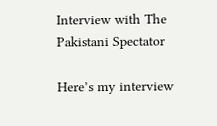Interview with The Pakistani Spectator

Here’s my interview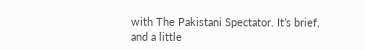with The Pakistani Spectator. It’s brief, and a little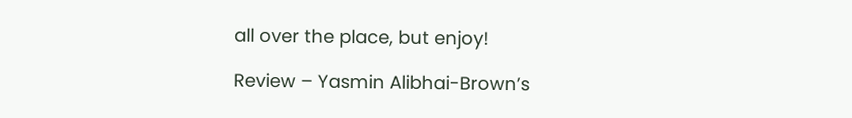all over the place, but enjoy!

Review – Yasmin Alibhai-Brown’s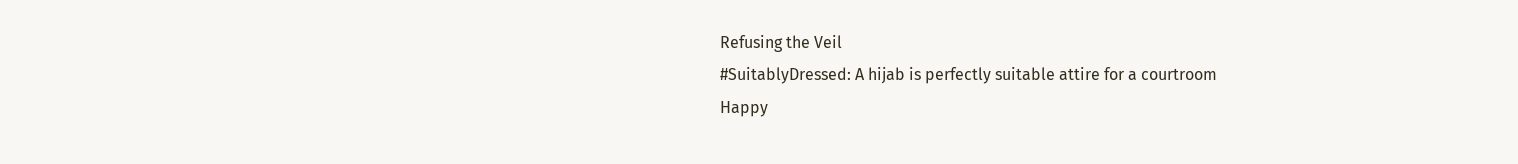Refusing the Veil
#SuitablyDressed: A hijab is perfectly suitable attire for a courtroom
Happy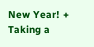New Year! + Taking a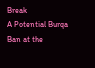Break
A Potential Burqa Ban at the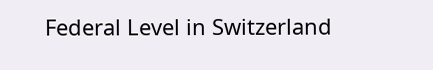Federal Level in Switzerland